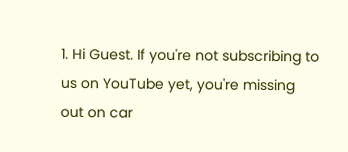1. Hi Guest. If you're not subscribing to us on YouTube yet, you're missing out on car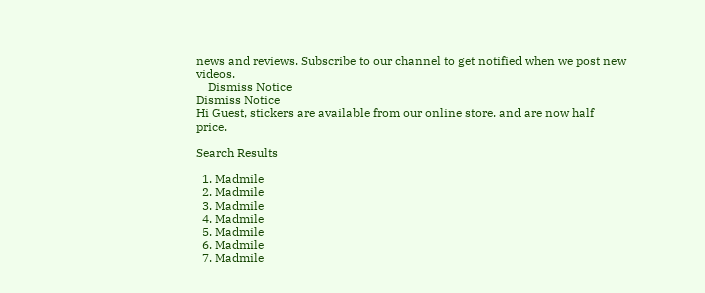news and reviews. Subscribe to our channel to get notified when we post new videos.
    Dismiss Notice
Dismiss Notice
Hi Guest, stickers are available from our online store. and are now half price.

Search Results

  1. Madmile
  2. Madmile
  3. Madmile
  4. Madmile
  5. Madmile
  6. Madmile
  7. Madmile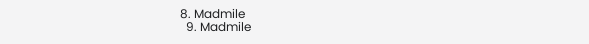8. Madmile
  9. Madmile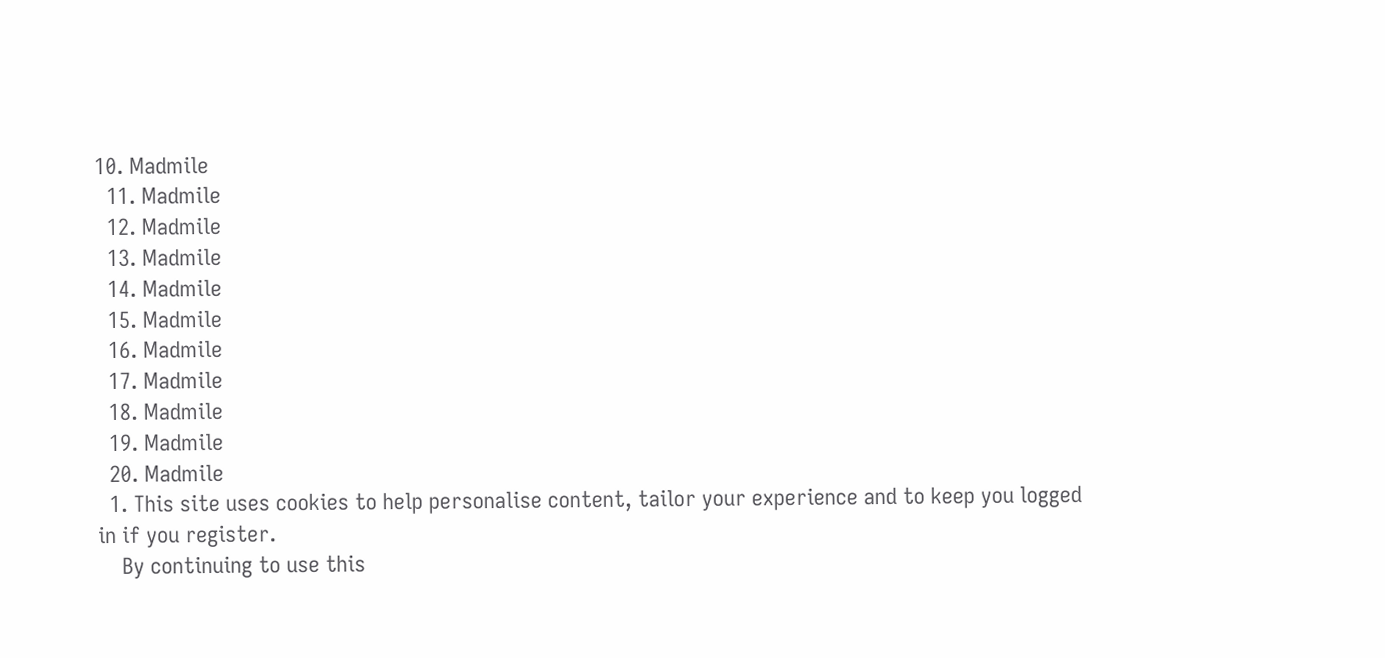10. Madmile
  11. Madmile
  12. Madmile
  13. Madmile
  14. Madmile
  15. Madmile
  16. Madmile
  17. Madmile
  18. Madmile
  19. Madmile
  20. Madmile
  1. This site uses cookies to help personalise content, tailor your experience and to keep you logged in if you register.
    By continuing to use this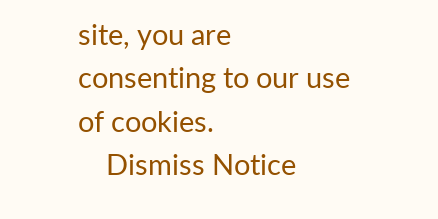site, you are consenting to our use of cookies.
    Dismiss Notice